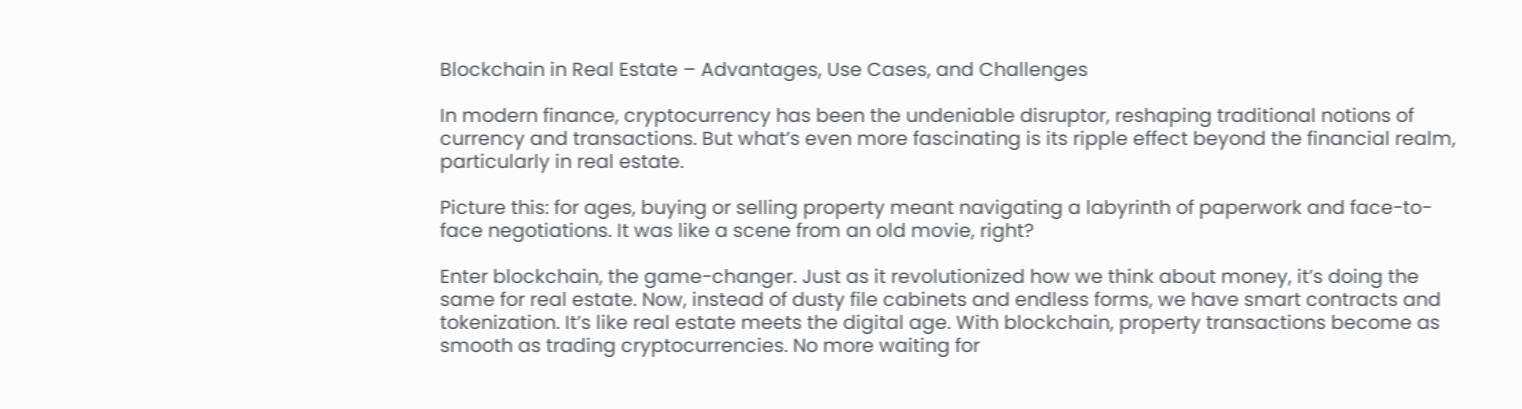Blockchain in Real Estate – Advantages, Use Cases, and Challenges

In modern finance, cryptocurrency has been the undeniable disruptor, reshaping traditional notions of currency and transactions. But what’s even more fascinating is its ripple effect beyond the financial realm, particularly in real estate.

Picture this: for ages, buying or selling property meant navigating a labyrinth of paperwork and face-to-face negotiations. It was like a scene from an old movie, right?

Enter blockchain, the game-changer. Just as it revolutionized how we think about money, it’s doing the same for real estate. Now, instead of dusty file cabinets and endless forms, we have smart contracts and tokenization. It’s like real estate meets the digital age. With blockchain, property transactions become as smooth as trading cryptocurrencies. No more waiting for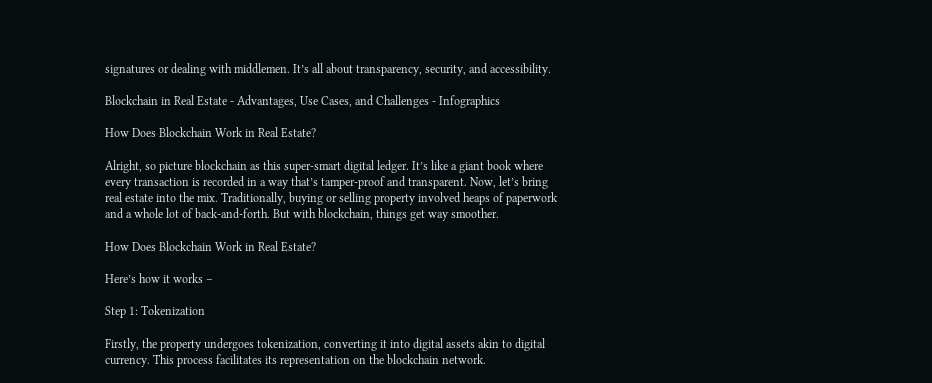signatures or dealing with middlemen. It’s all about transparency, security, and accessibility.

Blockchain in Real Estate - Advantages, Use Cases, and Challenges - Infographics

How Does Blockchain Work in Real Estate?

Alright, so picture blockchain as this super-smart digital ledger. It’s like a giant book where every transaction is recorded in a way that’s tamper-proof and transparent. Now, let’s bring real estate into the mix. Traditionally, buying or selling property involved heaps of paperwork and a whole lot of back-and-forth. But with blockchain, things get way smoother.

How Does Blockchain Work in Real Estate?

Here’s how it works –

Step 1: Tokenization

Firstly, the property undergoes tokenization, converting it into digital assets akin to digital currency. This process facilitates its representation on the blockchain network.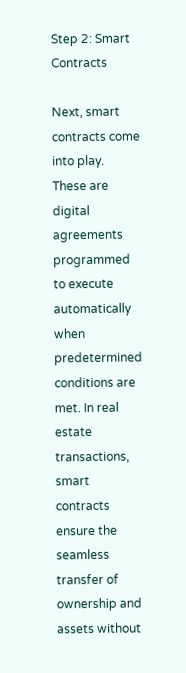Step 2: Smart Contracts

Next, smart contracts come into play. These are digital agreements programmed to execute automatically when predetermined conditions are met. In real estate transactions, smart contracts ensure the seamless transfer of ownership and assets without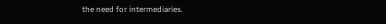the need for intermediaries.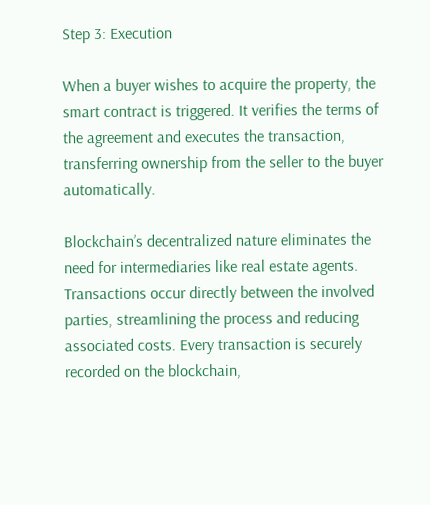Step 3: Execution

When a buyer wishes to acquire the property, the smart contract is triggered. It verifies the terms of the agreement and executes the transaction, transferring ownership from the seller to the buyer automatically.

Blockchain’s decentralized nature eliminates the need for intermediaries like real estate agents. Transactions occur directly between the involved parties, streamlining the process and reducing associated costs. Every transaction is securely recorded on the blockchain,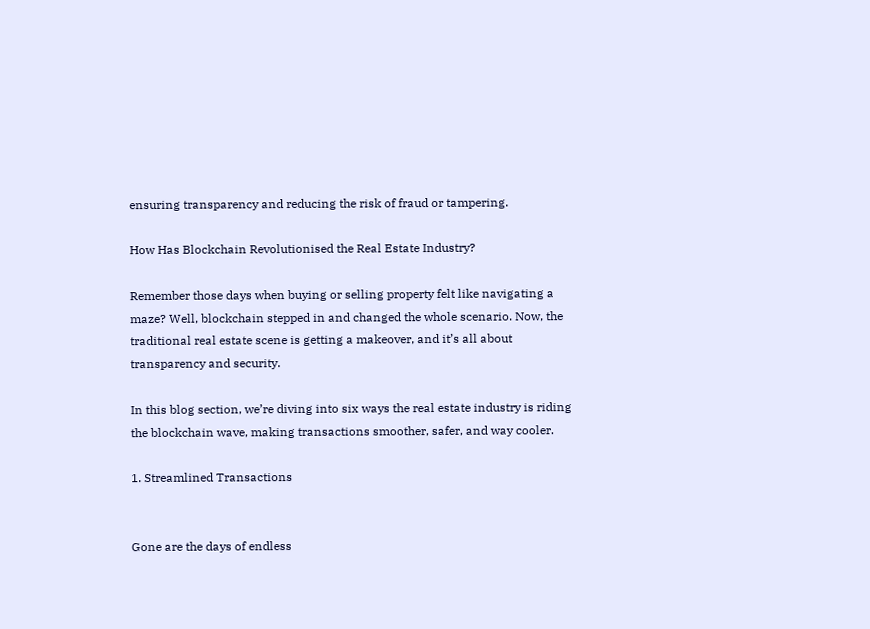ensuring transparency and reducing the risk of fraud or tampering.

How Has Blockchain Revolutionised the Real Estate Industry?

Remember those days when buying or selling property felt like navigating a maze? Well, blockchain stepped in and changed the whole scenario. Now, the traditional real estate scene is getting a makeover, and it’s all about transparency and security.

In this blog section, we’re diving into six ways the real estate industry is riding the blockchain wave, making transactions smoother, safer, and way cooler.

1. Streamlined Transactions


Gone are the days of endless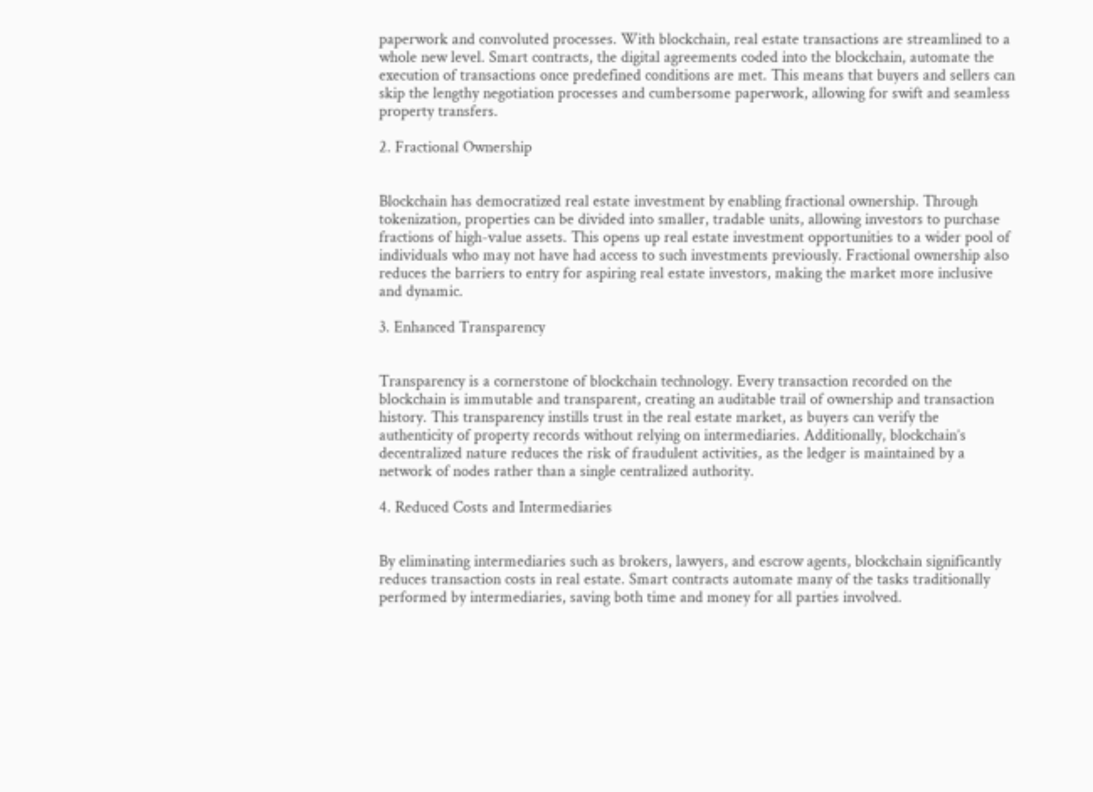paperwork and convoluted processes. With blockchain, real estate transactions are streamlined to a whole new level. Smart contracts, the digital agreements coded into the blockchain, automate the execution of transactions once predefined conditions are met. This means that buyers and sellers can skip the lengthy negotiation processes and cumbersome paperwork, allowing for swift and seamless property transfers.

2. Fractional Ownership


Blockchain has democratized real estate investment by enabling fractional ownership. Through tokenization, properties can be divided into smaller, tradable units, allowing investors to purchase fractions of high-value assets. This opens up real estate investment opportunities to a wider pool of individuals who may not have had access to such investments previously. Fractional ownership also reduces the barriers to entry for aspiring real estate investors, making the market more inclusive and dynamic.

3. Enhanced Transparency


Transparency is a cornerstone of blockchain technology. Every transaction recorded on the blockchain is immutable and transparent, creating an auditable trail of ownership and transaction history. This transparency instills trust in the real estate market, as buyers can verify the authenticity of property records without relying on intermediaries. Additionally, blockchain’s decentralized nature reduces the risk of fraudulent activities, as the ledger is maintained by a network of nodes rather than a single centralized authority.

4. Reduced Costs and Intermediaries


By eliminating intermediaries such as brokers, lawyers, and escrow agents, blockchain significantly reduces transaction costs in real estate. Smart contracts automate many of the tasks traditionally performed by intermediaries, saving both time and money for all parties involved.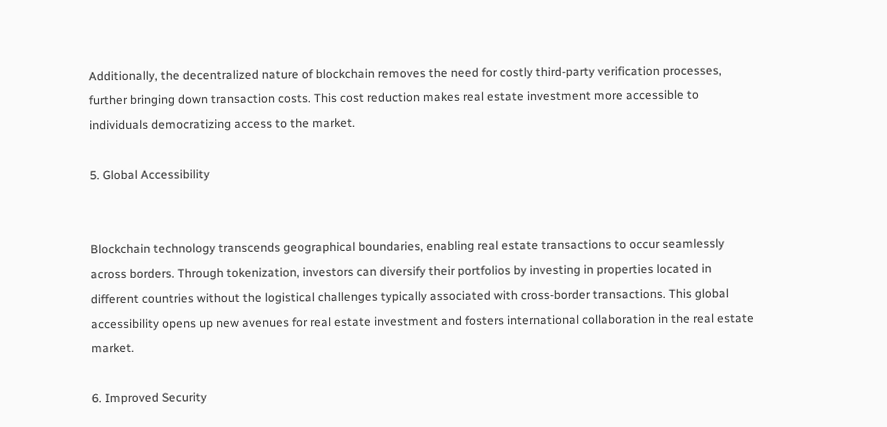Additionally, the decentralized nature of blockchain removes the need for costly third-party verification processes, further bringing down transaction costs. This cost reduction makes real estate investment more accessible to individuals democratizing access to the market.

5. Global Accessibility


Blockchain technology transcends geographical boundaries, enabling real estate transactions to occur seamlessly across borders. Through tokenization, investors can diversify their portfolios by investing in properties located in different countries without the logistical challenges typically associated with cross-border transactions. This global accessibility opens up new avenues for real estate investment and fosters international collaboration in the real estate market.

6. Improved Security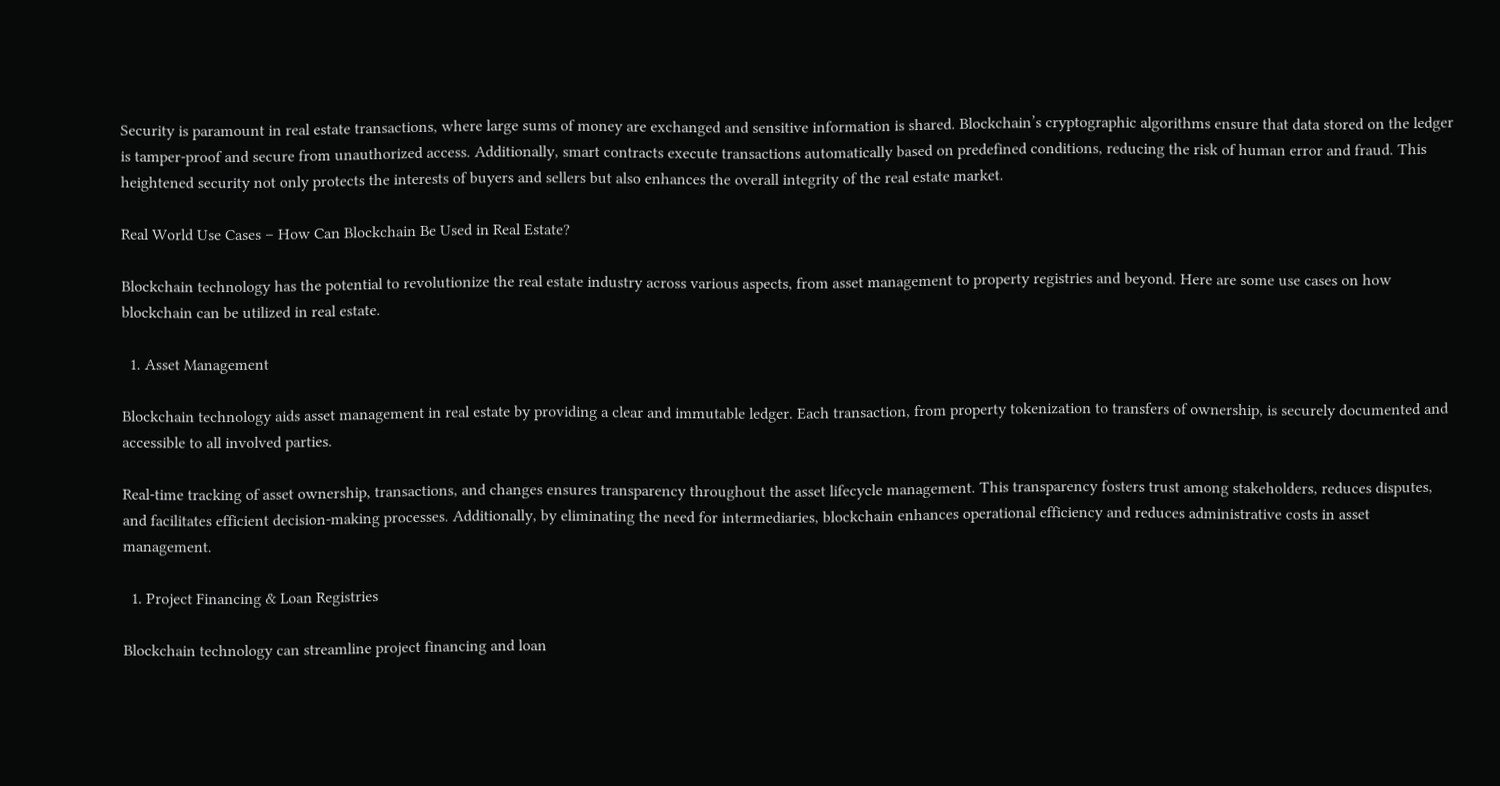Security is paramount in real estate transactions, where large sums of money are exchanged and sensitive information is shared. Blockchain’s cryptographic algorithms ensure that data stored on the ledger is tamper-proof and secure from unauthorized access. Additionally, smart contracts execute transactions automatically based on predefined conditions, reducing the risk of human error and fraud. This heightened security not only protects the interests of buyers and sellers but also enhances the overall integrity of the real estate market.

Real World Use Cases – How Can Blockchain Be Used in Real Estate?

Blockchain technology has the potential to revolutionize the real estate industry across various aspects, from asset management to property registries and beyond. Here are some use cases on how blockchain can be utilized in real estate.

  1. Asset Management

Blockchain technology aids asset management in real estate by providing a clear and immutable ledger. Each transaction, from property tokenization to transfers of ownership, is securely documented and accessible to all involved parties.

Real-time tracking of asset ownership, transactions, and changes ensures transparency throughout the asset lifecycle management. This transparency fosters trust among stakeholders, reduces disputes, and facilitates efficient decision-making processes. Additionally, by eliminating the need for intermediaries, blockchain enhances operational efficiency and reduces administrative costs in asset management.

  1. Project Financing & Loan Registries

Blockchain technology can streamline project financing and loan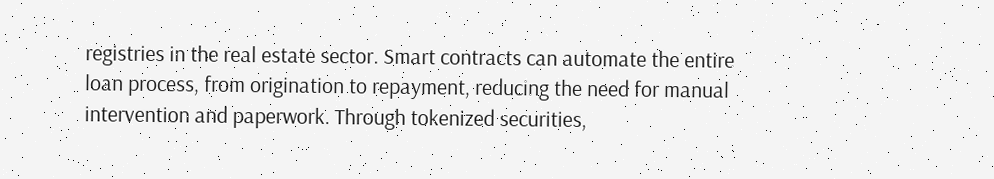registries in the real estate sector. Smart contracts can automate the entire loan process, from origination to repayment, reducing the need for manual intervention and paperwork. Through tokenized securities,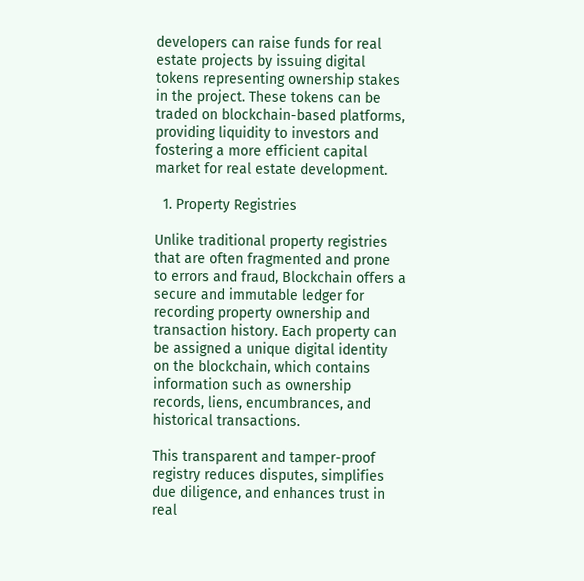developers can raise funds for real estate projects by issuing digital tokens representing ownership stakes in the project. These tokens can be traded on blockchain-based platforms, providing liquidity to investors and fostering a more efficient capital market for real estate development.

  1. Property Registries

Unlike traditional property registries that are often fragmented and prone to errors and fraud, Blockchain offers a secure and immutable ledger for recording property ownership and transaction history. Each property can be assigned a unique digital identity on the blockchain, which contains information such as ownership records, liens, encumbrances, and historical transactions.

This transparent and tamper-proof registry reduces disputes, simplifies due diligence, and enhances trust in real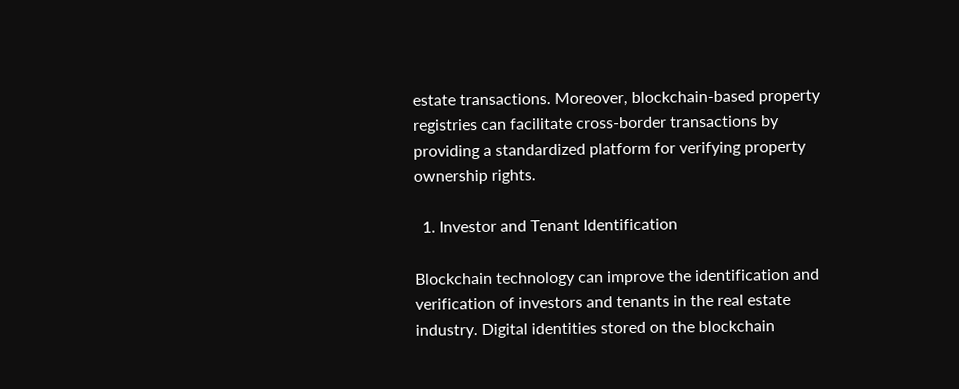estate transactions. Moreover, blockchain-based property registries can facilitate cross-border transactions by providing a standardized platform for verifying property ownership rights.

  1. Investor and Tenant Identification

Blockchain technology can improve the identification and verification of investors and tenants in the real estate industry. Digital identities stored on the blockchain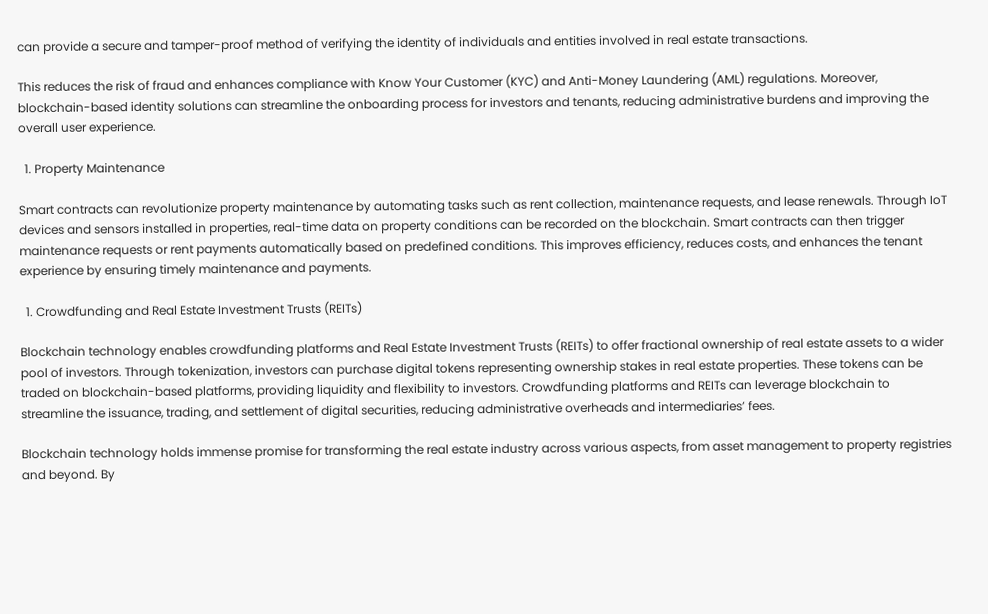can provide a secure and tamper-proof method of verifying the identity of individuals and entities involved in real estate transactions.

This reduces the risk of fraud and enhances compliance with Know Your Customer (KYC) and Anti-Money Laundering (AML) regulations. Moreover, blockchain-based identity solutions can streamline the onboarding process for investors and tenants, reducing administrative burdens and improving the overall user experience.

  1. Property Maintenance

Smart contracts can revolutionize property maintenance by automating tasks such as rent collection, maintenance requests, and lease renewals. Through IoT devices and sensors installed in properties, real-time data on property conditions can be recorded on the blockchain. Smart contracts can then trigger maintenance requests or rent payments automatically based on predefined conditions. This improves efficiency, reduces costs, and enhances the tenant experience by ensuring timely maintenance and payments.

  1. Crowdfunding and Real Estate Investment Trusts (REITs)

Blockchain technology enables crowdfunding platforms and Real Estate Investment Trusts (REITs) to offer fractional ownership of real estate assets to a wider pool of investors. Through tokenization, investors can purchase digital tokens representing ownership stakes in real estate properties. These tokens can be traded on blockchain-based platforms, providing liquidity and flexibility to investors. Crowdfunding platforms and REITs can leverage blockchain to streamline the issuance, trading, and settlement of digital securities, reducing administrative overheads and intermediaries’ fees.

Blockchain technology holds immense promise for transforming the real estate industry across various aspects, from asset management to property registries and beyond. By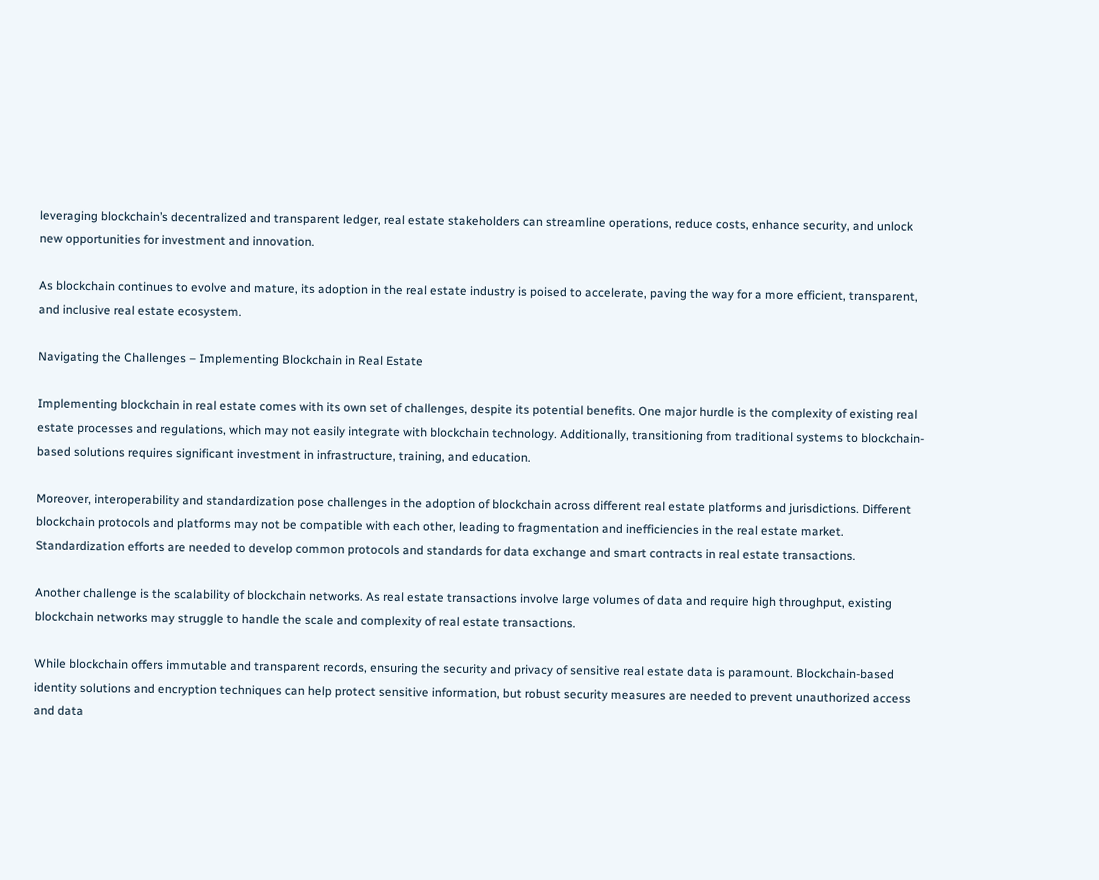leveraging blockchain’s decentralized and transparent ledger, real estate stakeholders can streamline operations, reduce costs, enhance security, and unlock new opportunities for investment and innovation.

As blockchain continues to evolve and mature, its adoption in the real estate industry is poised to accelerate, paving the way for a more efficient, transparent, and inclusive real estate ecosystem.

Navigating the Challenges – Implementing Blockchain in Real Estate

Implementing blockchain in real estate comes with its own set of challenges, despite its potential benefits. One major hurdle is the complexity of existing real estate processes and regulations, which may not easily integrate with blockchain technology. Additionally, transitioning from traditional systems to blockchain-based solutions requires significant investment in infrastructure, training, and education.

Moreover, interoperability and standardization pose challenges in the adoption of blockchain across different real estate platforms and jurisdictions. Different blockchain protocols and platforms may not be compatible with each other, leading to fragmentation and inefficiencies in the real estate market. Standardization efforts are needed to develop common protocols and standards for data exchange and smart contracts in real estate transactions.

Another challenge is the scalability of blockchain networks. As real estate transactions involve large volumes of data and require high throughput, existing blockchain networks may struggle to handle the scale and complexity of real estate transactions.

While blockchain offers immutable and transparent records, ensuring the security and privacy of sensitive real estate data is paramount. Blockchain-based identity solutions and encryption techniques can help protect sensitive information, but robust security measures are needed to prevent unauthorized access and data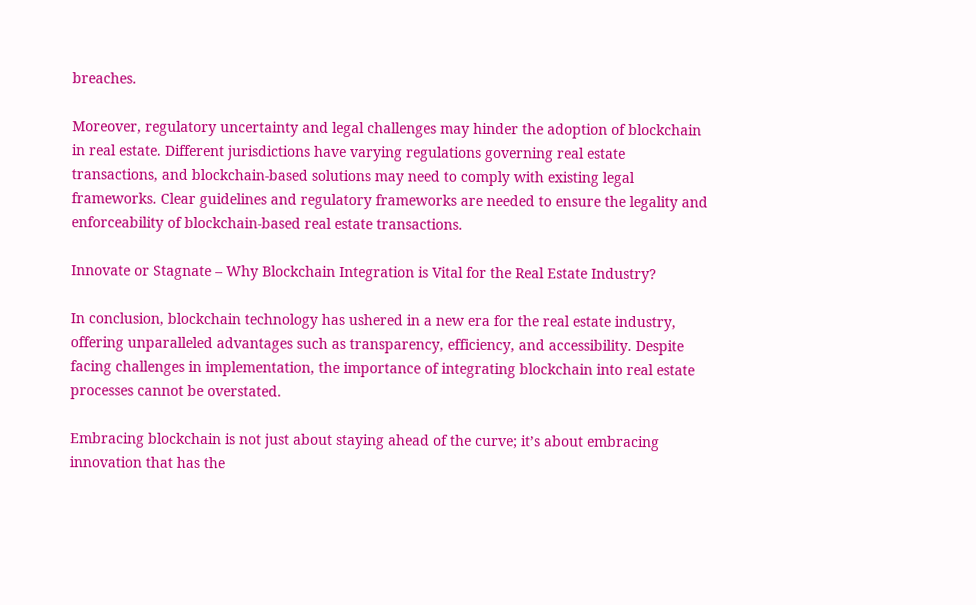breaches.

Moreover, regulatory uncertainty and legal challenges may hinder the adoption of blockchain in real estate. Different jurisdictions have varying regulations governing real estate transactions, and blockchain-based solutions may need to comply with existing legal frameworks. Clear guidelines and regulatory frameworks are needed to ensure the legality and enforceability of blockchain-based real estate transactions.

Innovate or Stagnate – Why Blockchain Integration is Vital for the Real Estate Industry?

In conclusion, blockchain technology has ushered in a new era for the real estate industry, offering unparalleled advantages such as transparency, efficiency, and accessibility. Despite facing challenges in implementation, the importance of integrating blockchain into real estate processes cannot be overstated.

Embracing blockchain is not just about staying ahead of the curve; it’s about embracing innovation that has the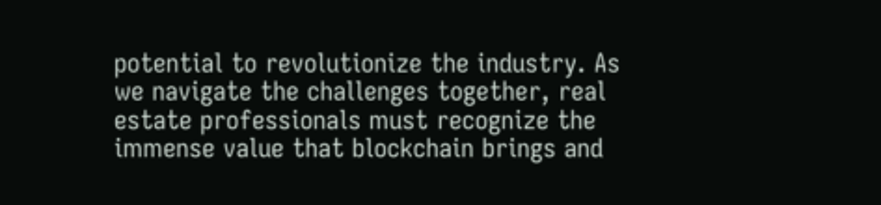potential to revolutionize the industry. As we navigate the challenges together, real estate professionals must recognize the immense value that blockchain brings and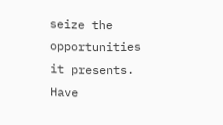seize the opportunities it presents. Have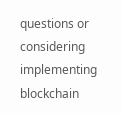questions or considering implementing blockchain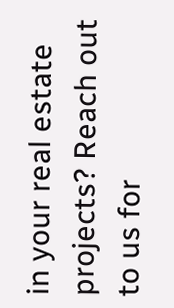in your real estate projects? Reach out to us for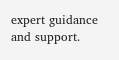expert guidance and support.